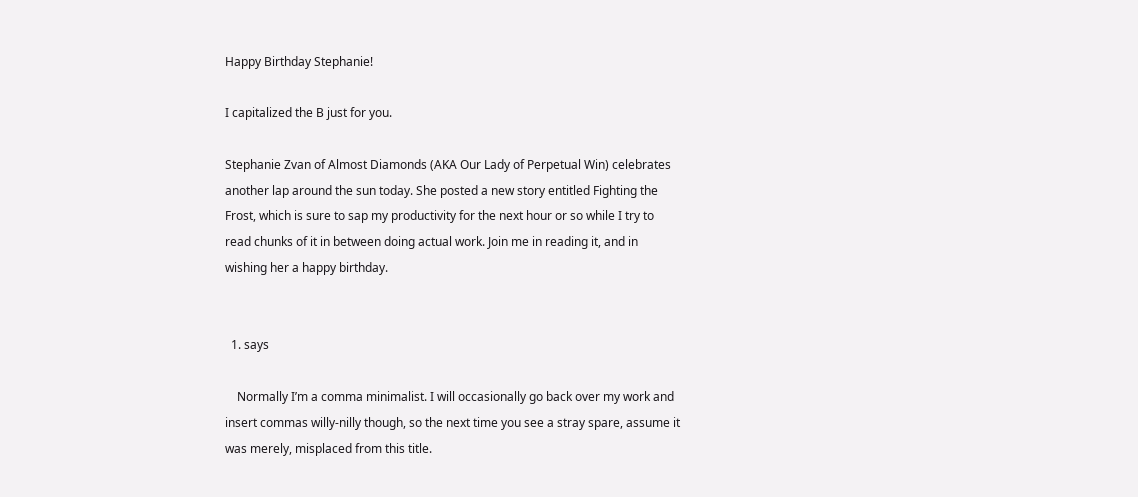Happy Birthday Stephanie!

I capitalized the B just for you.

Stephanie Zvan of Almost Diamonds (AKA Our Lady of Perpetual Win) celebrates another lap around the sun today. She posted a new story entitled Fighting the Frost, which is sure to sap my productivity for the next hour or so while I try to read chunks of it in between doing actual work. Join me in reading it, and in wishing her a happy birthday.


  1. says

    Normally I’m a comma minimalist. I will occasionally go back over my work and insert commas willy-nilly though, so the next time you see a stray spare, assume it was merely, misplaced from this title.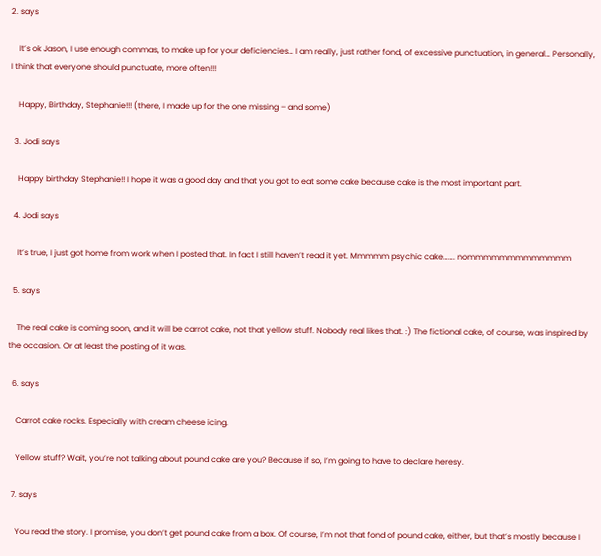2. says

    It’s ok Jason, I use enough commas, to make up for your deficiencies… I am really, just rather fond, of excessive punctuation, in general… Personally, I think that everyone should punctuate, more often!!!

    Happy, Birthday, Stephanie!!! (there, I made up for the one missing – and some)

  3. Jodi says

    Happy birthday Stephanie!! I hope it was a good day and that you got to eat some cake because cake is the most important part.

  4. Jodi says

    It’s true, I just got home from work when I posted that. In fact I still haven’t read it yet. Mmmmm psychic cake……. nommmmmmmmmmmmm

  5. says

    The real cake is coming soon, and it will be carrot cake, not that yellow stuff. Nobody real likes that. :) The fictional cake, of course, was inspired by the occasion. Or at least the posting of it was.

  6. says

    Carrot cake rocks. Especially with cream cheese icing.

    Yellow stuff? Wait, you’re not talking about pound cake are you? Because if so, I’m going to have to declare heresy.

  7. says

    You read the story. I promise, you don’t get pound cake from a box. Of course, I’m not that fond of pound cake, either, but that’s mostly because I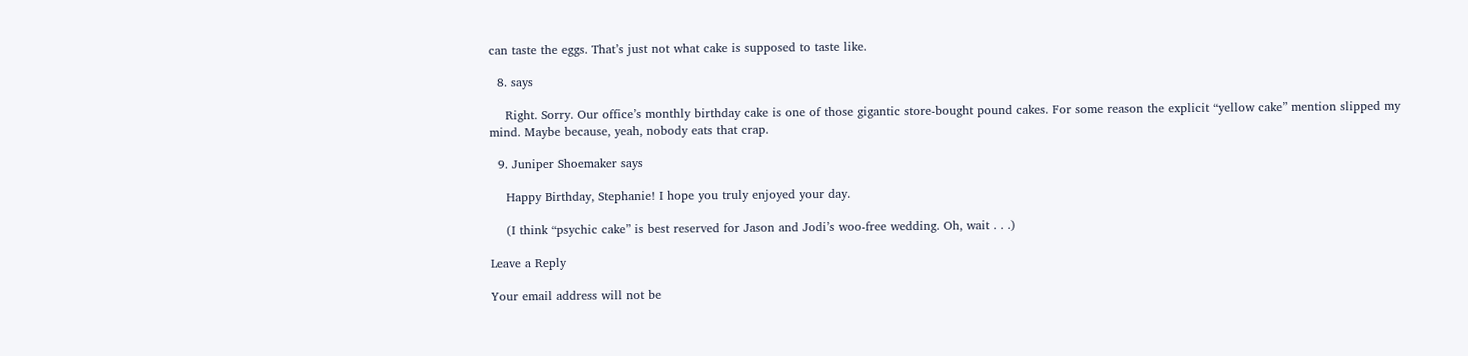can taste the eggs. That’s just not what cake is supposed to taste like.

  8. says

    Right. Sorry. Our office’s monthly birthday cake is one of those gigantic store-bought pound cakes. For some reason the explicit “yellow cake” mention slipped my mind. Maybe because, yeah, nobody eats that crap.

  9. Juniper Shoemaker says

    Happy Birthday, Stephanie! I hope you truly enjoyed your day.

    (I think “psychic cake” is best reserved for Jason and Jodi’s woo-free wedding. Oh, wait . . .)

Leave a Reply

Your email address will not be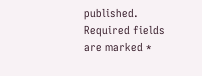published. Required fields are marked *